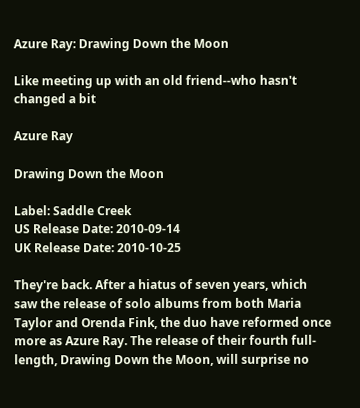Azure Ray: Drawing Down the Moon

Like meeting up with an old friend--who hasn't changed a bit

Azure Ray

Drawing Down the Moon

Label: Saddle Creek
US Release Date: 2010-09-14
UK Release Date: 2010-10-25

They're back. After a hiatus of seven years, which saw the release of solo albums from both Maria Taylor and Orenda Fink, the duo have reformed once more as Azure Ray. The release of their fourth full-length, Drawing Down the Moon, will surprise no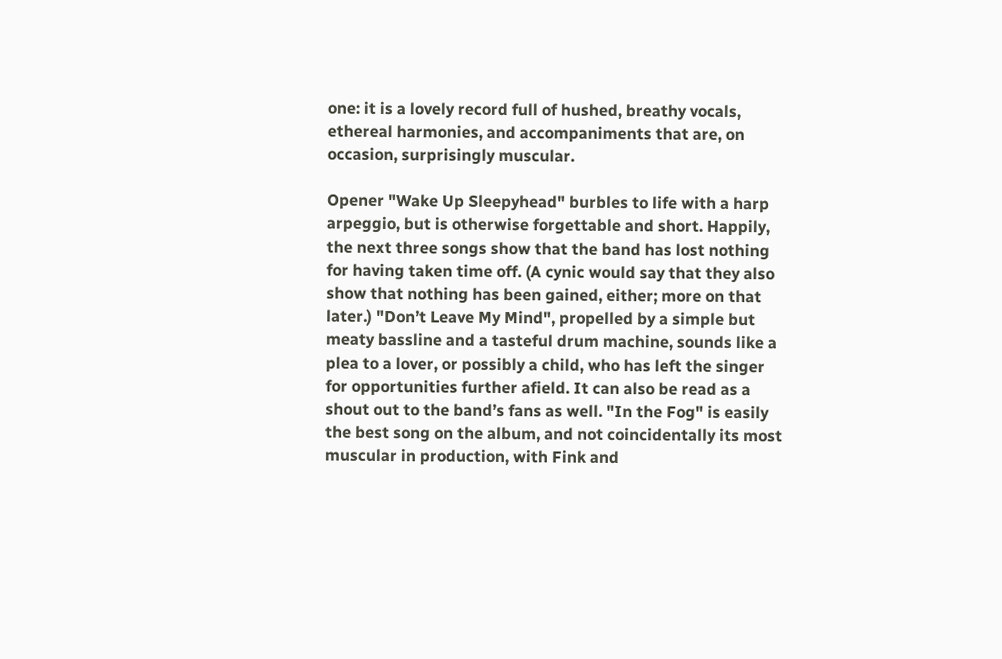one: it is a lovely record full of hushed, breathy vocals, ethereal harmonies, and accompaniments that are, on occasion, surprisingly muscular.

Opener "Wake Up Sleepyhead" burbles to life with a harp arpeggio, but is otherwise forgettable and short. Happily, the next three songs show that the band has lost nothing for having taken time off. (A cynic would say that they also show that nothing has been gained, either; more on that later.) "Don’t Leave My Mind", propelled by a simple but meaty bassline and a tasteful drum machine, sounds like a plea to a lover, or possibly a child, who has left the singer for opportunities further afield. It can also be read as a shout out to the band’s fans as well. "In the Fog" is easily the best song on the album, and not coincidentally its most muscular in production, with Fink and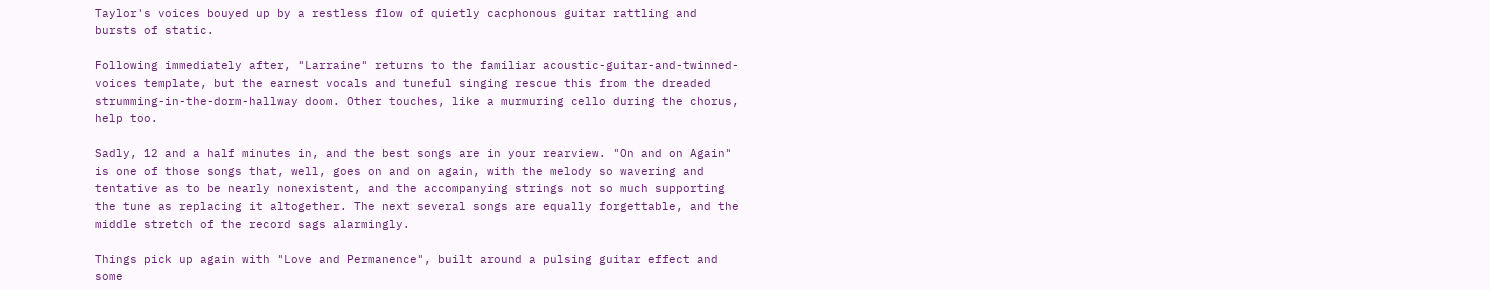Taylor's voices bouyed up by a restless flow of quietly cacphonous guitar rattling and bursts of static.

Following immediately after, "Larraine" returns to the familiar acoustic-guitar-and-twinned-voices template, but the earnest vocals and tuneful singing rescue this from the dreaded strumming-in-the-dorm-hallway doom. Other touches, like a murmuring cello during the chorus, help too.

Sadly, 12 and a half minutes in, and the best songs are in your rearview. "On and on Again" is one of those songs that, well, goes on and on again, with the melody so wavering and tentative as to be nearly nonexistent, and the accompanying strings not so much supporting the tune as replacing it altogether. The next several songs are equally forgettable, and the middle stretch of the record sags alarmingly.

Things pick up again with "Love and Permanence", built around a pulsing guitar effect and some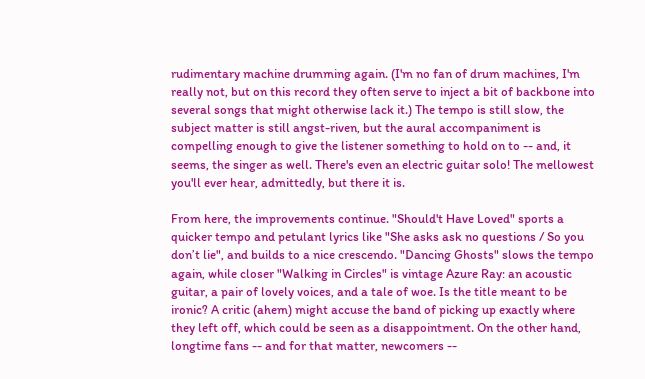rudimentary machine drumming again. (I'm no fan of drum machines, I'm really not, but on this record they often serve to inject a bit of backbone into several songs that might otherwise lack it.) The tempo is still slow, the subject matter is still angst-riven, but the aural accompaniment is compelling enough to give the listener something to hold on to -- and, it seems, the singer as well. There's even an electric guitar solo! The mellowest you'll ever hear, admittedly, but there it is.

From here, the improvements continue. "Should't Have Loved" sports a quicker tempo and petulant lyrics like "She asks ask no questions / So you don’t lie", and builds to a nice crescendo. "Dancing Ghosts" slows the tempo again, while closer "Walking in Circles" is vintage Azure Ray: an acoustic guitar, a pair of lovely voices, and a tale of woe. Is the title meant to be ironic? A critic (ahem) might accuse the band of picking up exactly where they left off, which could be seen as a disappointment. On the other hand, longtime fans -- and for that matter, newcomers --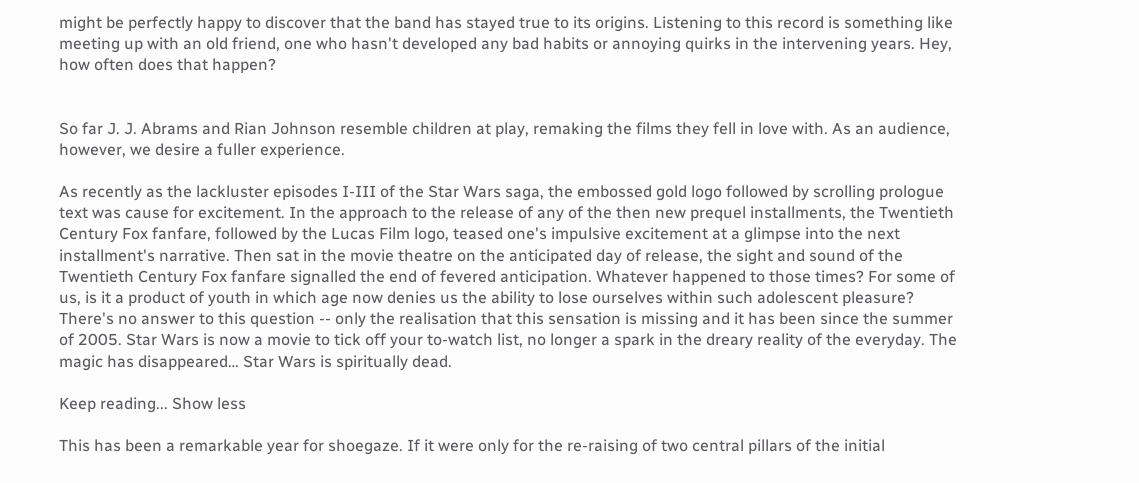might be perfectly happy to discover that the band has stayed true to its origins. Listening to this record is something like meeting up with an old friend, one who hasn't developed any bad habits or annoying quirks in the intervening years. Hey, how often does that happen?


So far J. J. Abrams and Rian Johnson resemble children at play, remaking the films they fell in love with. As an audience, however, we desire a fuller experience.

As recently as the lackluster episodes I-III of the Star Wars saga, the embossed gold logo followed by scrolling prologue text was cause for excitement. In the approach to the release of any of the then new prequel installments, the Twentieth Century Fox fanfare, followed by the Lucas Film logo, teased one's impulsive excitement at a glimpse into the next installment's narrative. Then sat in the movie theatre on the anticipated day of release, the sight and sound of the Twentieth Century Fox fanfare signalled the end of fevered anticipation. Whatever happened to those times? For some of us, is it a product of youth in which age now denies us the ability to lose ourselves within such adolescent pleasure? There's no answer to this question -- only the realisation that this sensation is missing and it has been since the summer of 2005. Star Wars is now a movie to tick off your to-watch list, no longer a spark in the dreary reality of the everyday. The magic has disappeared… Star Wars is spiritually dead.

Keep reading... Show less

This has been a remarkable year for shoegaze. If it were only for the re-raising of two central pillars of the initial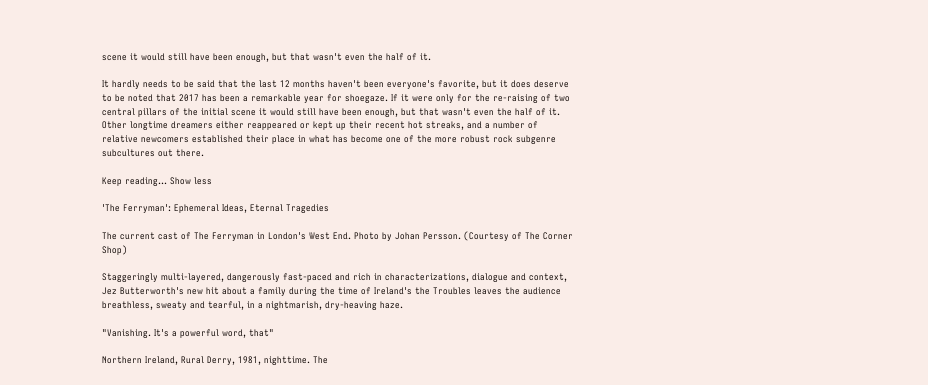scene it would still have been enough, but that wasn't even the half of it.

It hardly needs to be said that the last 12 months haven't been everyone's favorite, but it does deserve to be noted that 2017 has been a remarkable year for shoegaze. If it were only for the re-raising of two central pillars of the initial scene it would still have been enough, but that wasn't even the half of it. Other longtime dreamers either reappeared or kept up their recent hot streaks, and a number of relative newcomers established their place in what has become one of the more robust rock subgenre subcultures out there.

Keep reading... Show less

'The Ferryman': Ephemeral Ideas, Eternal Tragedies

The current cast of The Ferryman in London's West End. Photo by Johan Persson. (Courtesy of The Corner Shop)

Staggeringly multi-layered, dangerously fast-paced and rich in characterizations, dialogue and context, Jez Butterworth's new hit about a family during the time of Ireland's the Troubles leaves the audience breathless, sweaty and tearful, in a nightmarish, dry-heaving haze.

"Vanishing. It's a powerful word, that"

Northern Ireland, Rural Derry, 1981, nighttime. The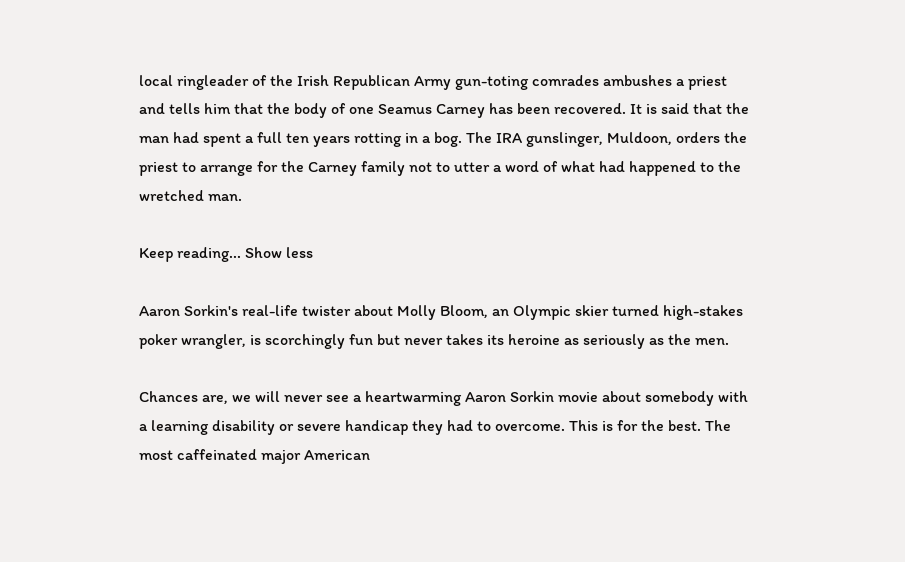local ringleader of the Irish Republican Army gun-toting comrades ambushes a priest and tells him that the body of one Seamus Carney has been recovered. It is said that the man had spent a full ten years rotting in a bog. The IRA gunslinger, Muldoon, orders the priest to arrange for the Carney family not to utter a word of what had happened to the wretched man.

Keep reading... Show less

Aaron Sorkin's real-life twister about Molly Bloom, an Olympic skier turned high-stakes poker wrangler, is scorchingly fun but never takes its heroine as seriously as the men.

Chances are, we will never see a heartwarming Aaron Sorkin movie about somebody with a learning disability or severe handicap they had to overcome. This is for the best. The most caffeinated major American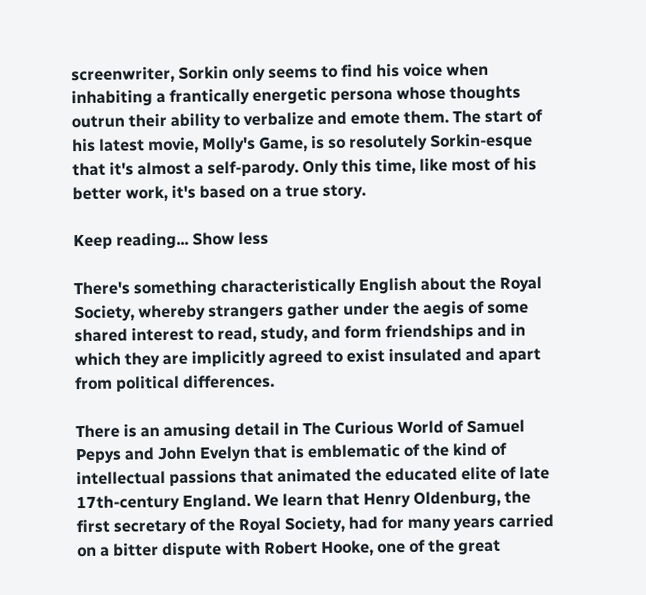screenwriter, Sorkin only seems to find his voice when inhabiting a frantically energetic persona whose thoughts outrun their ability to verbalize and emote them. The start of his latest movie, Molly's Game, is so resolutely Sorkin-esque that it's almost a self-parody. Only this time, like most of his better work, it's based on a true story.

Keep reading... Show less

There's something characteristically English about the Royal Society, whereby strangers gather under the aegis of some shared interest to read, study, and form friendships and in which they are implicitly agreed to exist insulated and apart from political differences.

There is an amusing detail in The Curious World of Samuel Pepys and John Evelyn that is emblematic of the kind of intellectual passions that animated the educated elite of late 17th-century England. We learn that Henry Oldenburg, the first secretary of the Royal Society, had for many years carried on a bitter dispute with Robert Hooke, one of the great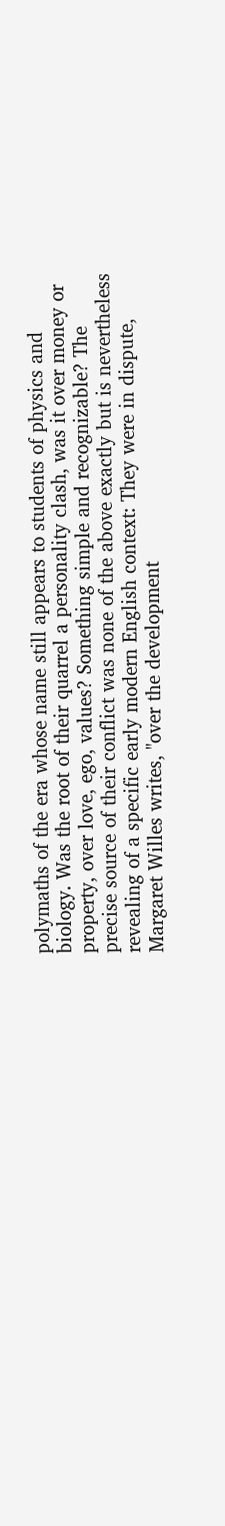polymaths of the era whose name still appears to students of physics and biology. Was the root of their quarrel a personality clash, was it over money or property, over love, ego, values? Something simple and recognizable? The precise source of their conflict was none of the above exactly but is nevertheless revealing of a specific early modern English context: They were in dispute, Margaret Willes writes, "over the development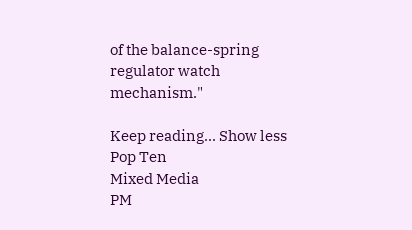of the balance-spring regulator watch mechanism."

Keep reading... Show less
Pop Ten
Mixed Media
PM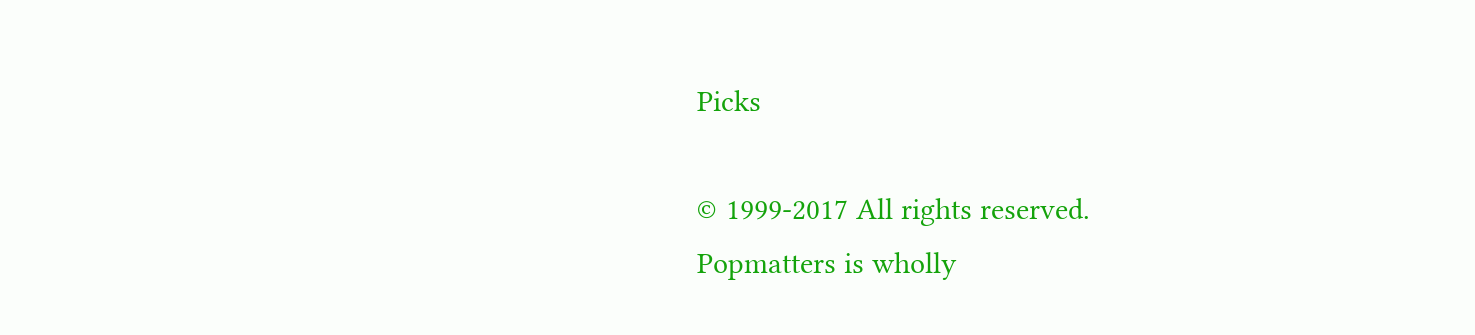Picks

© 1999-2017 All rights reserved.
Popmatters is wholly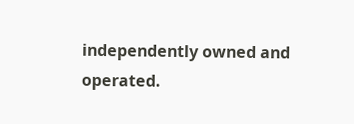independently owned and operated.